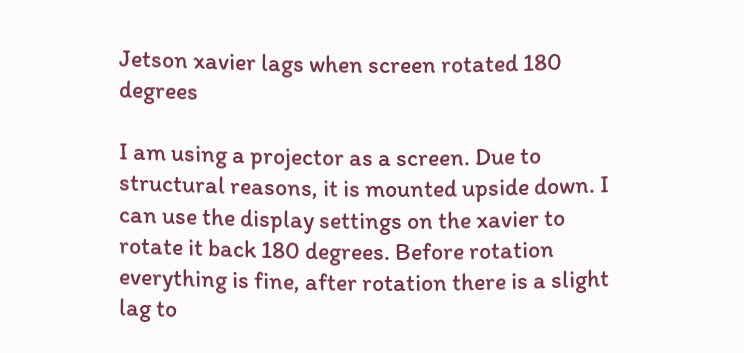Jetson xavier lags when screen rotated 180 degrees

I am using a projector as a screen. Due to structural reasons, it is mounted upside down. I can use the display settings on the xavier to rotate it back 180 degrees. Before rotation everything is fine, after rotation there is a slight lag to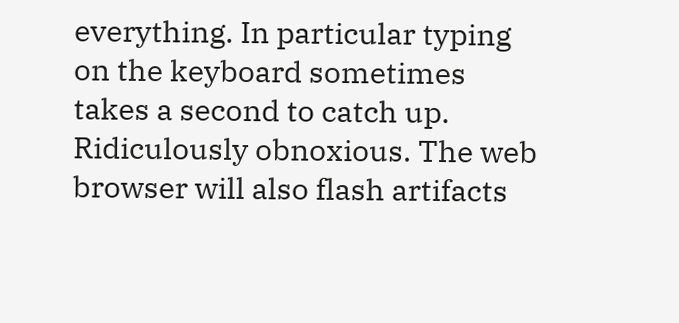everything. In particular typing on the keyboard sometimes takes a second to catch up. Ridiculously obnoxious. The web browser will also flash artifacts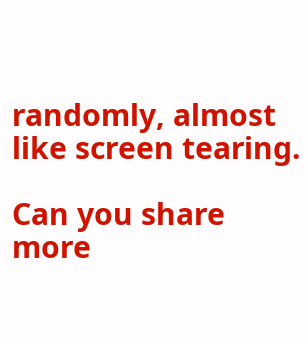randomly, almost like screen tearing.

Can you share more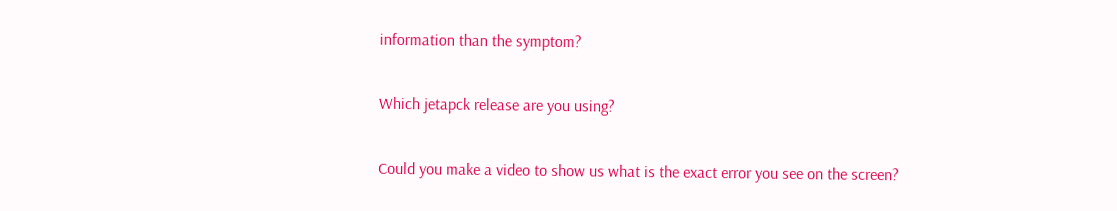information than the symptom?

Which jetapck release are you using?

Could you make a video to show us what is the exact error you see on the screen?